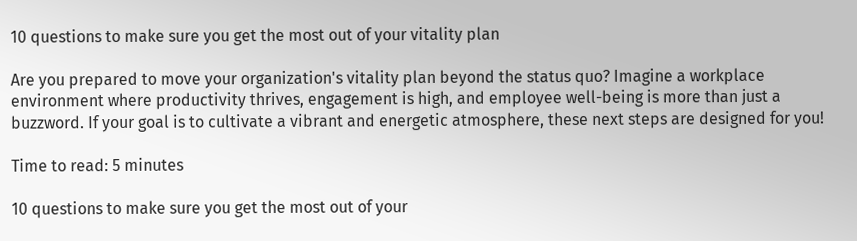10 questions to make sure you get the most out of your vitality plan

Are you prepared to move your organization's vitality plan beyond the status quo? Imagine a workplace environment where productivity thrives, engagement is high, and employee well-being is more than just a buzzword. If your goal is to cultivate a vibrant and energetic atmosphere, these next steps are designed for you!

Time to read: 5 minutes

10 questions to make sure you get the most out of your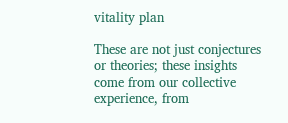vitality plan

These are not just conjectures or theories; these insights come from our collective experience, from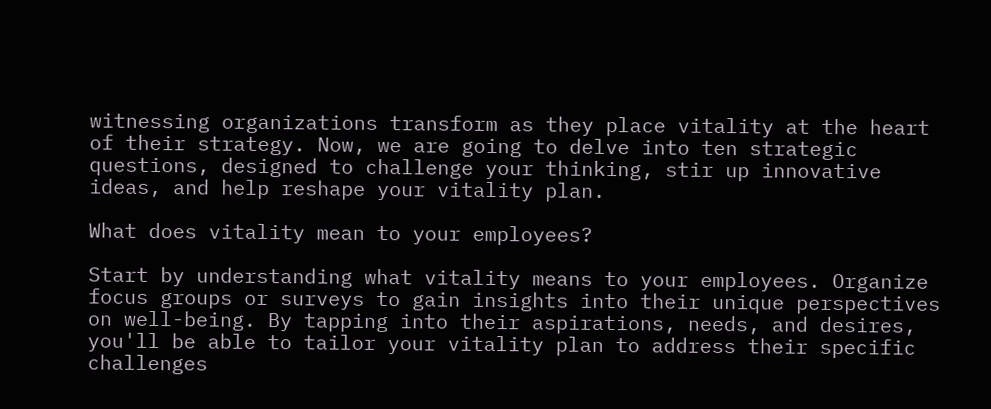witnessing organizations transform as they place vitality at the heart of their strategy. Now, we are going to delve into ten strategic questions, designed to challenge your thinking, stir up innovative ideas, and help reshape your vitality plan.

What does vitality mean to your employees?

Start by understanding what vitality means to your employees. Organize focus groups or surveys to gain insights into their unique perspectives on well-being. By tapping into their aspirations, needs, and desires, you'll be able to tailor your vitality plan to address their specific challenges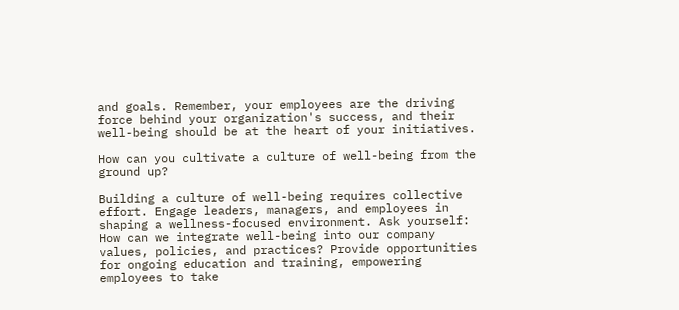and goals. Remember, your employees are the driving force behind your organization's success, and their well-being should be at the heart of your initiatives.

How can you cultivate a culture of well-being from the ground up?

Building a culture of well-being requires collective effort. Engage leaders, managers, and employees in shaping a wellness-focused environment. Ask yourself: How can we integrate well-being into our company values, policies, and practices? Provide opportunities for ongoing education and training, empowering employees to take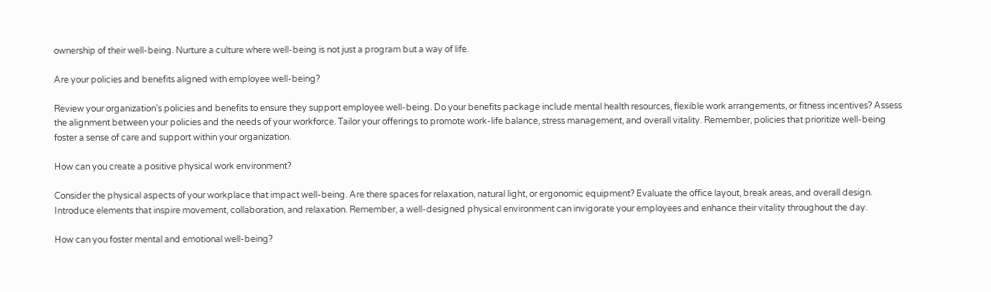ownership of their well-being. Nurture a culture where well-being is not just a program but a way of life.

Are your policies and benefits aligned with employee well-being?

Review your organization's policies and benefits to ensure they support employee well-being. Do your benefits package include mental health resources, flexible work arrangements, or fitness incentives? Assess the alignment between your policies and the needs of your workforce. Tailor your offerings to promote work-life balance, stress management, and overall vitality. Remember, policies that prioritize well-being foster a sense of care and support within your organization.

How can you create a positive physical work environment?

Consider the physical aspects of your workplace that impact well-being. Are there spaces for relaxation, natural light, or ergonomic equipment? Evaluate the office layout, break areas, and overall design. Introduce elements that inspire movement, collaboration, and relaxation. Remember, a well-designed physical environment can invigorate your employees and enhance their vitality throughout the day.

How can you foster mental and emotional well-being?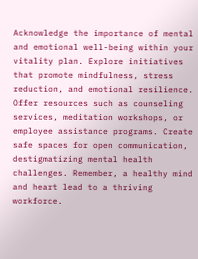Acknowledge the importance of mental and emotional well-being within your vitality plan. Explore initiatives that promote mindfulness, stress reduction, and emotional resilience. Offer resources such as counseling services, meditation workshops, or employee assistance programs. Create safe spaces for open communication, destigmatizing mental health challenges. Remember, a healthy mind and heart lead to a thriving workforce.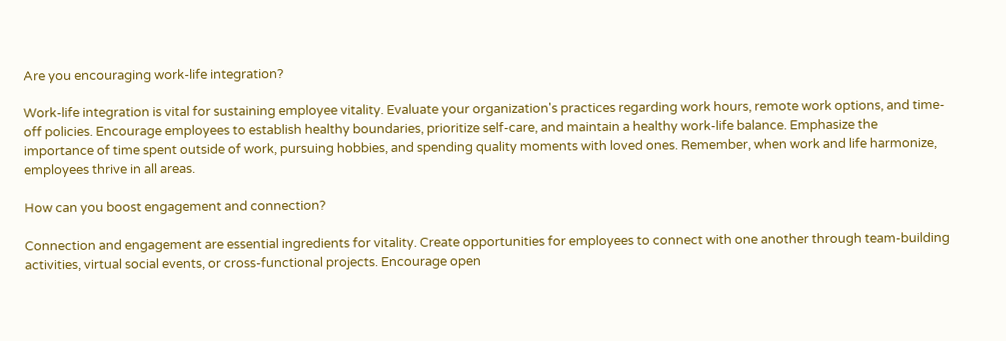Are you encouraging work-life integration?

Work-life integration is vital for sustaining employee vitality. Evaluate your organization's practices regarding work hours, remote work options, and time-off policies. Encourage employees to establish healthy boundaries, prioritize self-care, and maintain a healthy work-life balance. Emphasize the importance of time spent outside of work, pursuing hobbies, and spending quality moments with loved ones. Remember, when work and life harmonize, employees thrive in all areas.

How can you boost engagement and connection?

Connection and engagement are essential ingredients for vitality. Create opportunities for employees to connect with one another through team-building activities, virtual social events, or cross-functional projects. Encourage open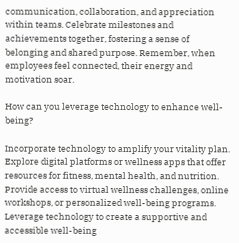communication, collaboration, and appreciation within teams. Celebrate milestones and achievements together, fostering a sense of belonging and shared purpose. Remember, when employees feel connected, their energy and motivation soar.

How can you leverage technology to enhance well-being?

Incorporate technology to amplify your vitality plan. Explore digital platforms or wellness apps that offer resources for fitness, mental health, and nutrition. Provide access to virtual wellness challenges, online workshops, or personalized well-being programs. Leverage technology to create a supportive and accessible well-being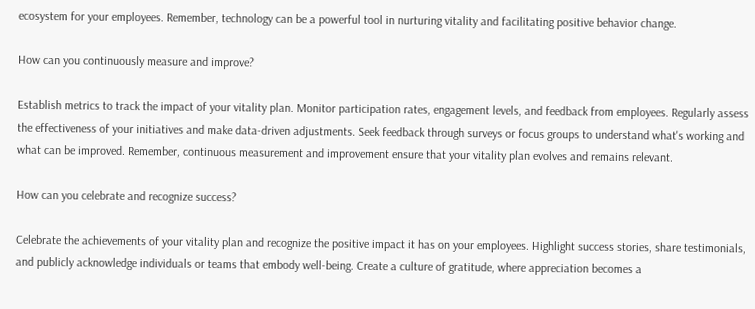ecosystem for your employees. Remember, technology can be a powerful tool in nurturing vitality and facilitating positive behavior change.

How can you continuously measure and improve?

Establish metrics to track the impact of your vitality plan. Monitor participation rates, engagement levels, and feedback from employees. Regularly assess the effectiveness of your initiatives and make data-driven adjustments. Seek feedback through surveys or focus groups to understand what's working and what can be improved. Remember, continuous measurement and improvement ensure that your vitality plan evolves and remains relevant.

How can you celebrate and recognize success?

Celebrate the achievements of your vitality plan and recognize the positive impact it has on your employees. Highlight success stories, share testimonials, and publicly acknowledge individuals or teams that embody well-being. Create a culture of gratitude, where appreciation becomes a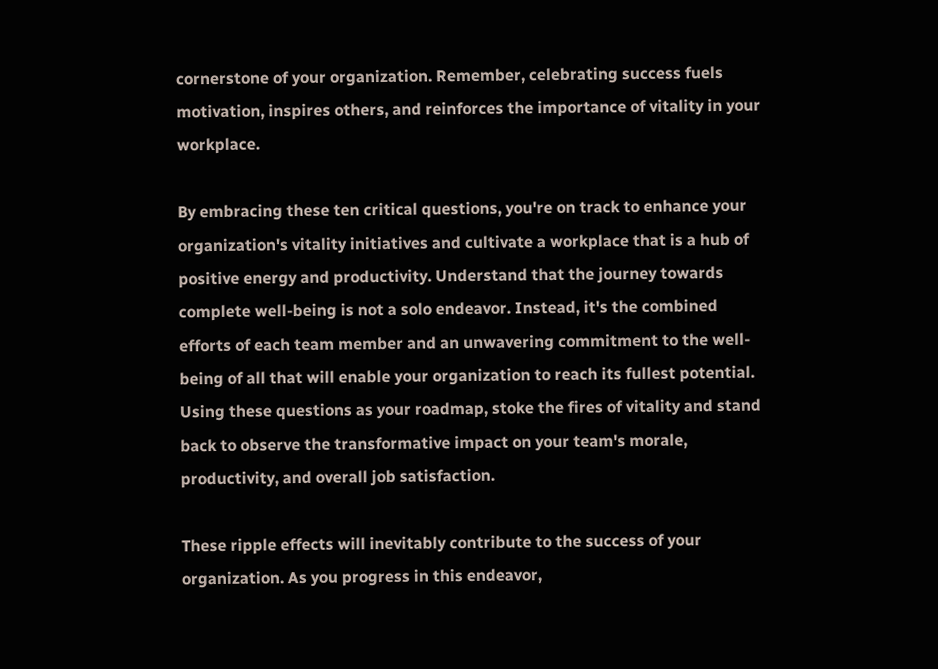cornerstone of your organization. Remember, celebrating success fuels motivation, inspires others, and reinforces the importance of vitality in your workplace.

By embracing these ten critical questions, you're on track to enhance your organization's vitality initiatives and cultivate a workplace that is a hub of positive energy and productivity. Understand that the journey towards complete well-being is not a solo endeavor. Instead, it's the combined efforts of each team member and an unwavering commitment to the well-being of all that will enable your organization to reach its fullest potential. Using these questions as your roadmap, stoke the fires of vitality and stand back to observe the transformative impact on your team's morale, productivity, and overall job satisfaction.

These ripple effects will inevitably contribute to the success of your organization. As you progress in this endeavor,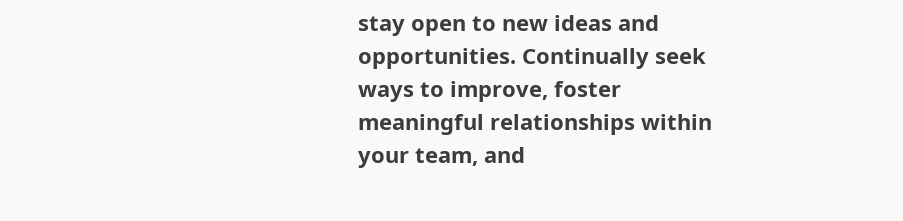stay open to new ideas and opportunities. Continually seek ways to improve, foster meaningful relationships within your team, and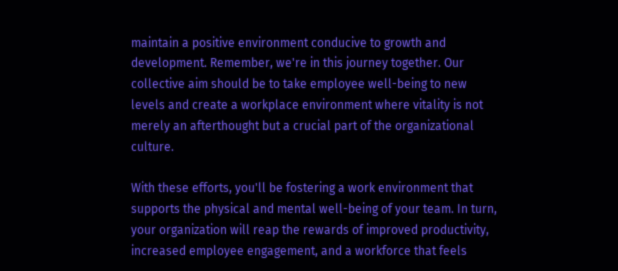maintain a positive environment conducive to growth and development. Remember, we're in this journey together. Our collective aim should be to take employee well-being to new levels and create a workplace environment where vitality is not merely an afterthought but a crucial part of the organizational culture.

With these efforts, you'll be fostering a work environment that supports the physical and mental well-being of your team. In turn, your organization will reap the rewards of improved productivity, increased employee engagement, and a workforce that feels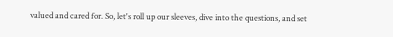valued and cared for. So, let's roll up our sleeves, dive into the questions, and set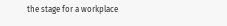the stage for a workplace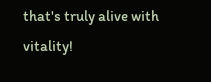that's truly alive with vitality!